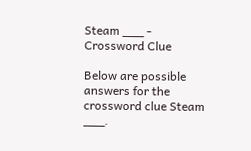Steam ___ - Crossword Clue

Below are possible answers for the crossword clue Steam ___.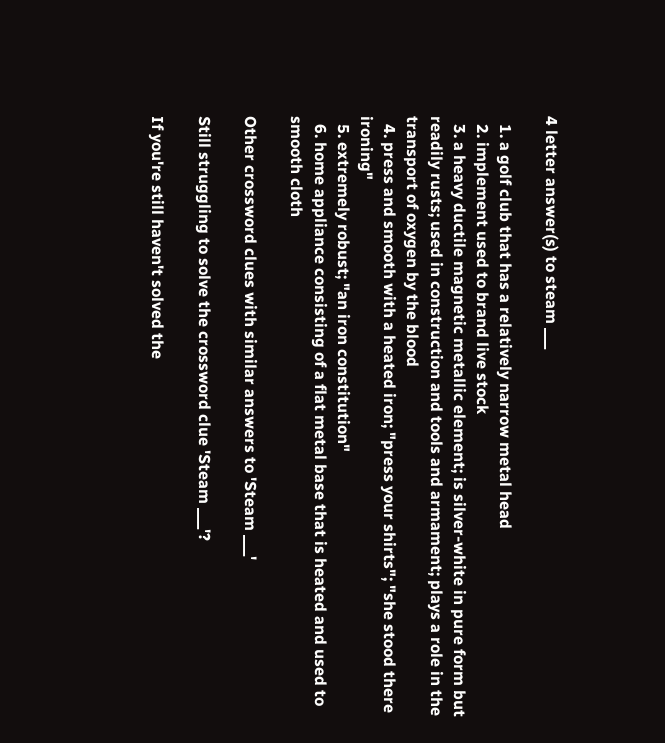4 letter answer(s) to steam ___

  1. a golf club that has a relatively narrow metal head
  2. implement used to brand live stock
  3. a heavy ductile magnetic metallic element; is silver-white in pure form but readily rusts; used in construction and tools and armament; plays a role in the transport of oxygen by the blood
  4. press and smooth with a heated iron; "press your shirts"; "she stood there ironing"
  5. extremely robust; "an iron constitution"
  6. home appliance consisting of a flat metal base that is heated and used to smooth cloth

Other crossword clues with similar answers to 'Steam ___'

Still struggling to solve the crossword clue 'Steam ___'?

If you're still haven't solved the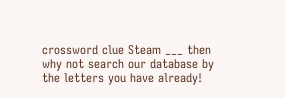crossword clue Steam ___ then why not search our database by the letters you have already!